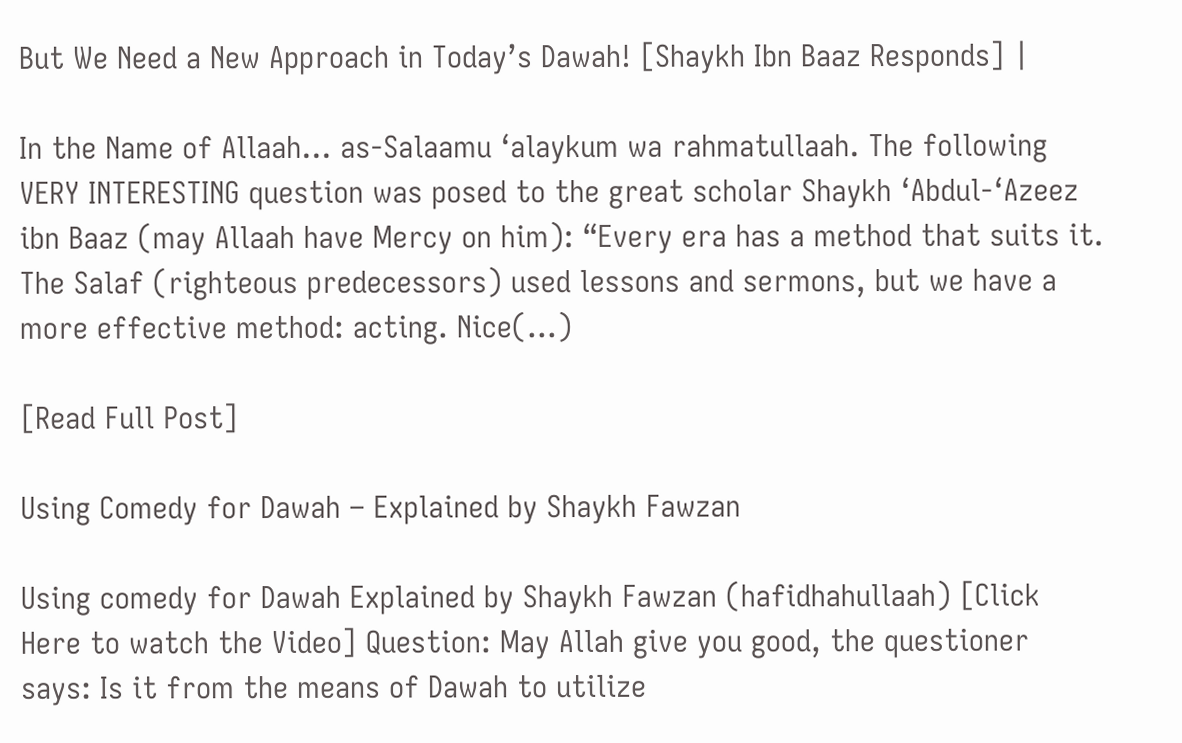But We Need a New Approach in Today’s Dawah! [Shaykh Ibn Baaz Responds] |

In the Name of Allaah… as-Salaamu ‘alaykum wa rahmatullaah. The following VERY INTERESTING question was posed to the great scholar Shaykh ‘Abdul-‘Azeez ibn Baaz (may Allaah have Mercy on him): “Every era has a method that suits it. The Salaf (righteous predecessors) used lessons and sermons, but we have a more effective method: acting. Nice(…)

[Read Full Post]

Using Comedy for Dawah – Explained by Shaykh Fawzan

Using comedy for Dawah Explained by Shaykh Fawzan (hafidhahullaah) [Click Here to watch the Video] Question: May Allah give you good, the questioner says: Is it from the means of Dawah to utilize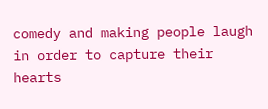comedy and making people laugh in order to capture their hearts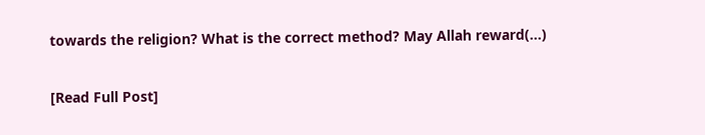towards the religion? What is the correct method? May Allah reward(…)

[Read Full Post]